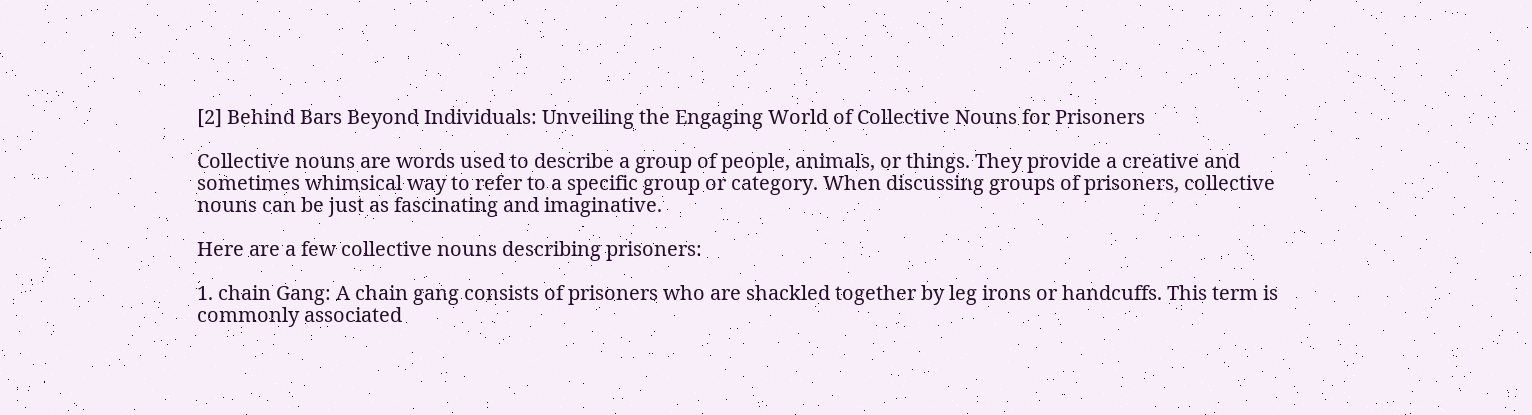[2] Behind Bars Beyond Individuals: Unveiling the Engaging World of Collective Nouns for Prisoners

Collective nouns are words used to describe a group of people, animals, or things. They provide a creative and sometimes whimsical way to refer to a specific group or category. When discussing groups of prisoners, collective nouns can be just as fascinating and imaginative.

Here are a few collective nouns describing prisoners:

1. chain Gang: A chain gang consists of prisoners who are shackled together by leg irons or handcuffs. This term is commonly associated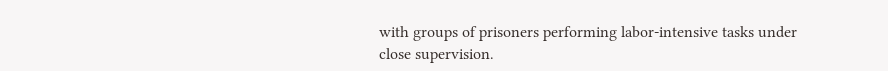with groups of prisoners performing labor-intensive tasks under close supervision.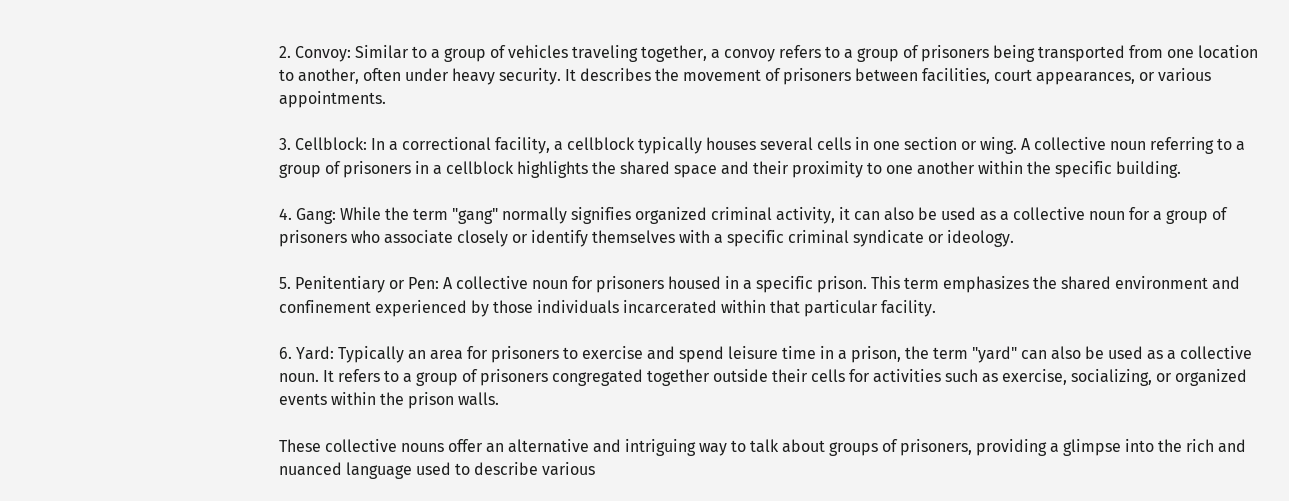2. Convoy: Similar to a group of vehicles traveling together, a convoy refers to a group of prisoners being transported from one location to another, often under heavy security. It describes the movement of prisoners between facilities, court appearances, or various appointments.

3. Cellblock: In a correctional facility, a cellblock typically houses several cells in one section or wing. A collective noun referring to a group of prisoners in a cellblock highlights the shared space and their proximity to one another within the specific building.

4. Gang: While the term "gang" normally signifies organized criminal activity, it can also be used as a collective noun for a group of prisoners who associate closely or identify themselves with a specific criminal syndicate or ideology.

5. Penitentiary or Pen: A collective noun for prisoners housed in a specific prison. This term emphasizes the shared environment and confinement experienced by those individuals incarcerated within that particular facility.

6. Yard: Typically an area for prisoners to exercise and spend leisure time in a prison, the term "yard" can also be used as a collective noun. It refers to a group of prisoners congregated together outside their cells for activities such as exercise, socializing, or organized events within the prison walls.

These collective nouns offer an alternative and intriguing way to talk about groups of prisoners, providing a glimpse into the rich and nuanced language used to describe various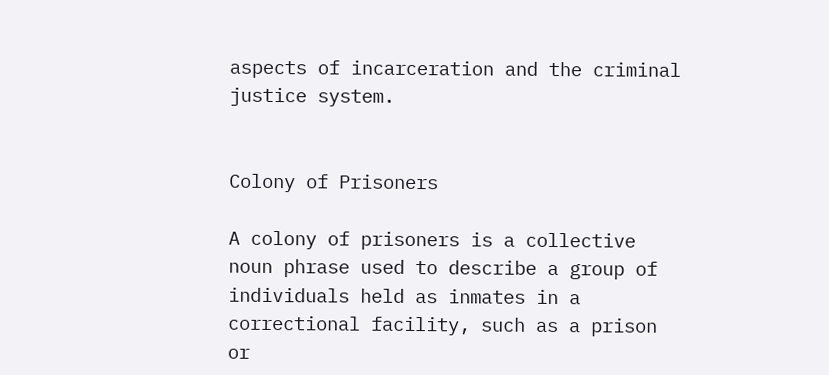aspects of incarceration and the criminal justice system.


Colony of Prisoners

A colony of prisoners is a collective noun phrase used to describe a group of individuals held as inmates in a correctional facility, such as a prison or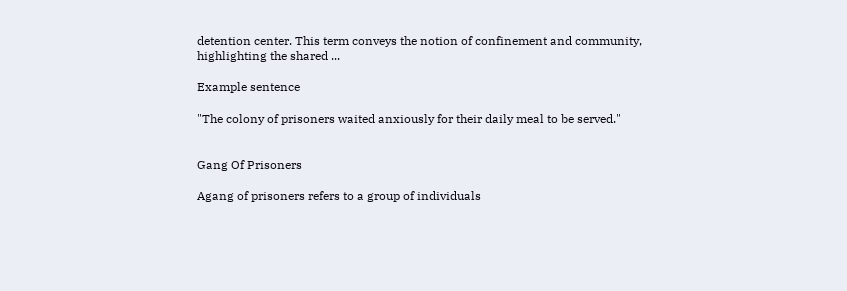detention center. This term conveys the notion of confinement and community, highlighting the shared ...

Example sentence

"The colony of prisoners waited anxiously for their daily meal to be served."


Gang Of Prisoners

Agang of prisoners refers to a group of individuals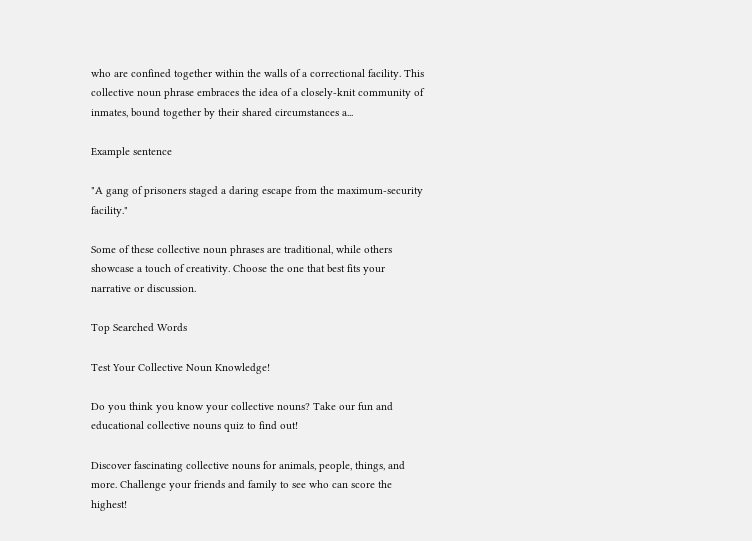who are confined together within the walls of a correctional facility. This collective noun phrase embraces the idea of a closely-knit community of inmates, bound together by their shared circumstances a...

Example sentence

"A gang of prisoners staged a daring escape from the maximum-security facility."

Some of these collective noun phrases are traditional, while others showcase a touch of creativity. Choose the one that best fits your narrative or discussion.

Top Searched Words

Test Your Collective Noun Knowledge!

Do you think you know your collective nouns? Take our fun and educational collective nouns quiz to find out!

Discover fascinating collective nouns for animals, people, things, and more. Challenge your friends and family to see who can score the highest!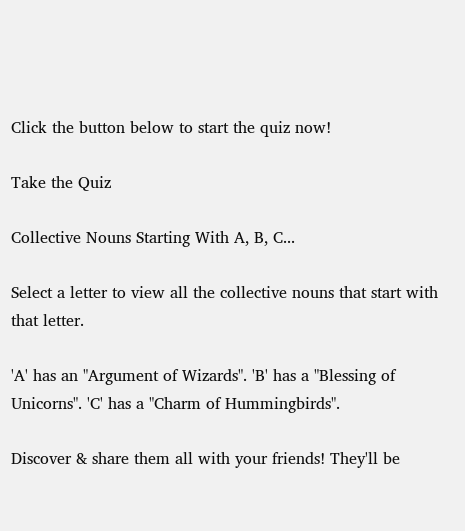Click the button below to start the quiz now!

Take the Quiz

Collective Nouns Starting With A, B, C...

Select a letter to view all the collective nouns that start with that letter.

'A' has an "Argument of Wizards". 'B' has a "Blessing of Unicorns". 'C' has a "Charm of Hummingbirds".

Discover & share them all with your friends! They'll be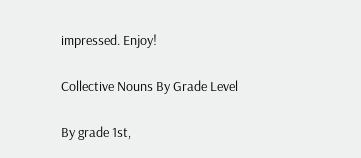impressed. Enjoy!

Collective Nouns By Grade Level

By grade 1st,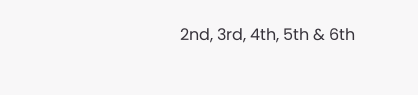2nd, 3rd, 4th, 5th & 6th